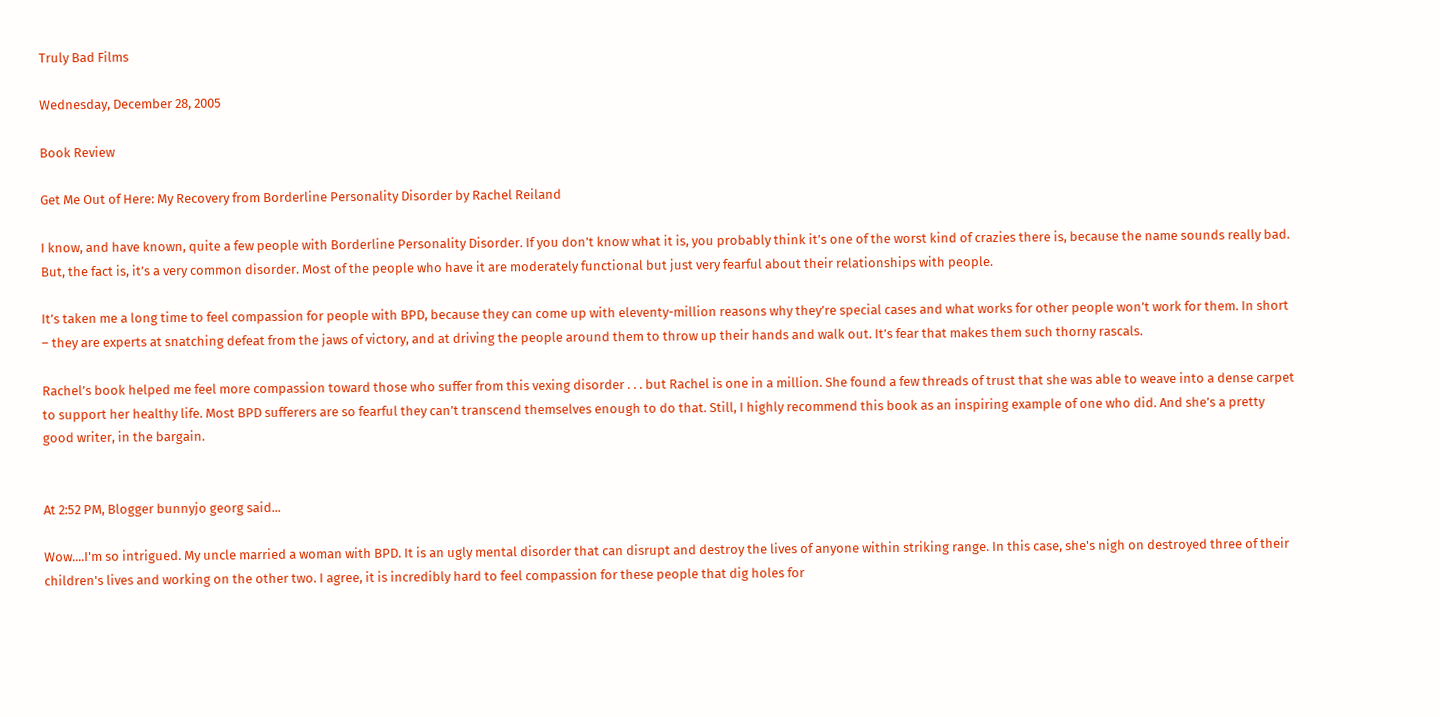Truly Bad Films

Wednesday, December 28, 2005

Book Review

Get Me Out of Here: My Recovery from Borderline Personality Disorder by Rachel Reiland

I know, and have known, quite a few people with Borderline Personality Disorder. If you don’t know what it is, you probably think it’s one of the worst kind of crazies there is, because the name sounds really bad. But, the fact is, it’s a very common disorder. Most of the people who have it are moderately functional but just very fearful about their relationships with people.

It’s taken me a long time to feel compassion for people with BPD, because they can come up with eleventy-million reasons why they’re special cases and what works for other people won’t work for them. In short – they are experts at snatching defeat from the jaws of victory, and at driving the people around them to throw up their hands and walk out. It’s fear that makes them such thorny rascals.

Rachel’s book helped me feel more compassion toward those who suffer from this vexing disorder . . . but Rachel is one in a million. She found a few threads of trust that she was able to weave into a dense carpet to support her healthy life. Most BPD sufferers are so fearful they can’t transcend themselves enough to do that. Still, I highly recommend this book as an inspiring example of one who did. And she’s a pretty good writer, in the bargain.


At 2:52 PM, Blogger bunnyjo georg said...

Wow....I'm so intrigued. My uncle married a woman with BPD. It is an ugly mental disorder that can disrupt and destroy the lives of anyone within striking range. In this case, she's nigh on destroyed three of their children's lives and working on the other two. I agree, it is incredibly hard to feel compassion for these people that dig holes for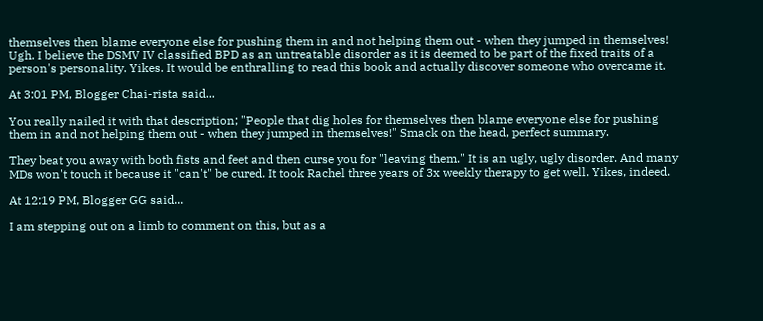themselves then blame everyone else for pushing them in and not helping them out - when they jumped in themselves! Ugh. I believe the DSMV IV classified BPD as an untreatable disorder as it is deemed to be part of the fixed traits of a person's personality. Yikes. It would be enthralling to read this book and actually discover someone who overcame it.

At 3:01 PM, Blogger Chai-rista said...

You really nailed it with that description; "People that dig holes for themselves then blame everyone else for pushing them in and not helping them out - when they jumped in themselves!" Smack on the head, perfect summary.

They beat you away with both fists and feet and then curse you for "leaving them." It is an ugly, ugly disorder. And many MDs won't touch it because it "can't" be cured. It took Rachel three years of 3x weekly therapy to get well. Yikes, indeed.

At 12:19 PM, Blogger GG said...

I am stepping out on a limb to comment on this, but as a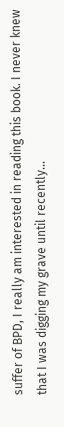suffer of BPD, I really am interested in reading this book. I never knew that I was digging my grave until recently...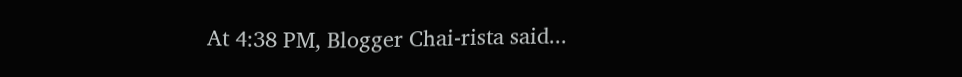At 4:38 PM, Blogger Chai-rista said...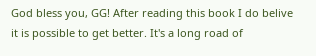God bless you, GG! After reading this book I do belive it is possible to get better. It's a long road of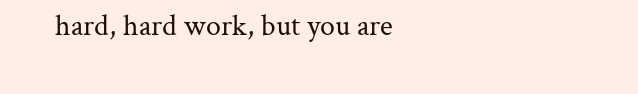hard, hard work, but you are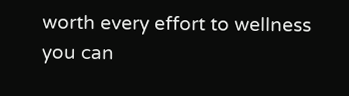worth every effort to wellness you can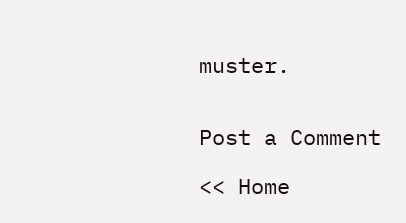muster.


Post a Comment

<< Home